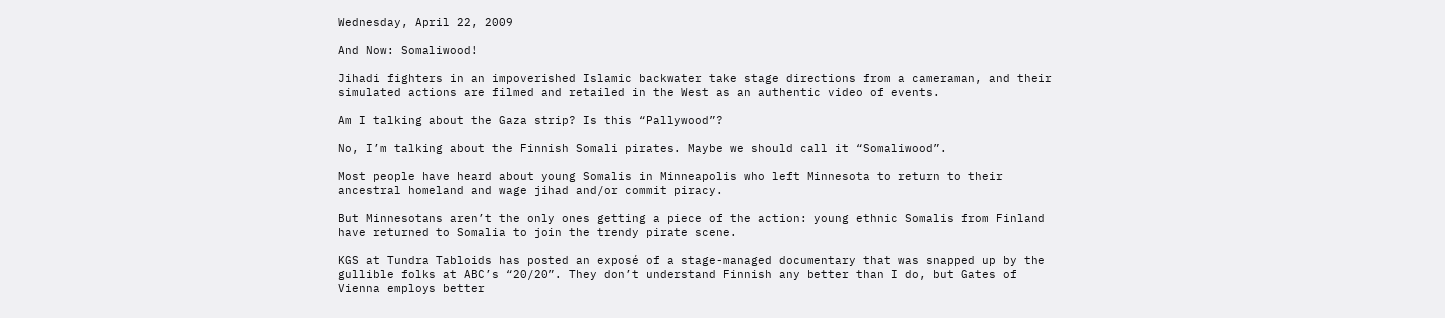Wednesday, April 22, 2009

And Now: Somaliwood!

Jihadi fighters in an impoverished Islamic backwater take stage directions from a cameraman, and their simulated actions are filmed and retailed in the West as an authentic video of events.

Am I talking about the Gaza strip? Is this “Pallywood”?

No, I’m talking about the Finnish Somali pirates. Maybe we should call it “Somaliwood”.

Most people have heard about young Somalis in Minneapolis who left Minnesota to return to their ancestral homeland and wage jihad and/or commit piracy.

But Minnesotans aren’t the only ones getting a piece of the action: young ethnic Somalis from Finland have returned to Somalia to join the trendy pirate scene.

KGS at Tundra Tabloids has posted an exposé of a stage-managed documentary that was snapped up by the gullible folks at ABC’s “20/20”. They don’t understand Finnish any better than I do, but Gates of Vienna employs better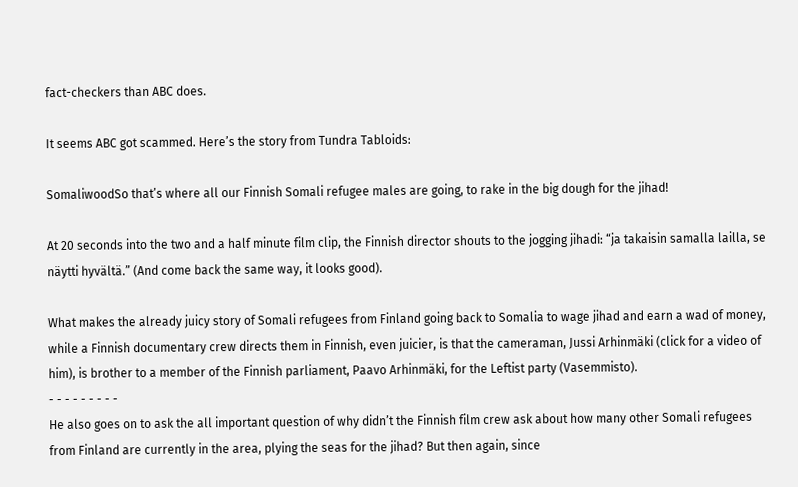fact-checkers than ABC does.

It seems ABC got scammed. Here’s the story from Tundra Tabloids:

SomaliwoodSo that’s where all our Finnish Somali refugee males are going, to rake in the big dough for the jihad!

At 20 seconds into the two and a half minute film clip, the Finnish director shouts to the jogging jihadi: “ja takaisin samalla lailla, se näytti hyvältä.” (And come back the same way, it looks good).

What makes the already juicy story of Somali refugees from Finland going back to Somalia to wage jihad and earn a wad of money, while a Finnish documentary crew directs them in Finnish, even juicier, is that the cameraman, Jussi Arhinmäki (click for a video of him), is brother to a member of the Finnish parliament, Paavo Arhinmäki, for the Leftist party (Vasemmisto).
- - - - - - - - -
He also goes on to ask the all important question of why didn’t the Finnish film crew ask about how many other Somali refugees from Finland are currently in the area, plying the seas for the jihad? But then again, since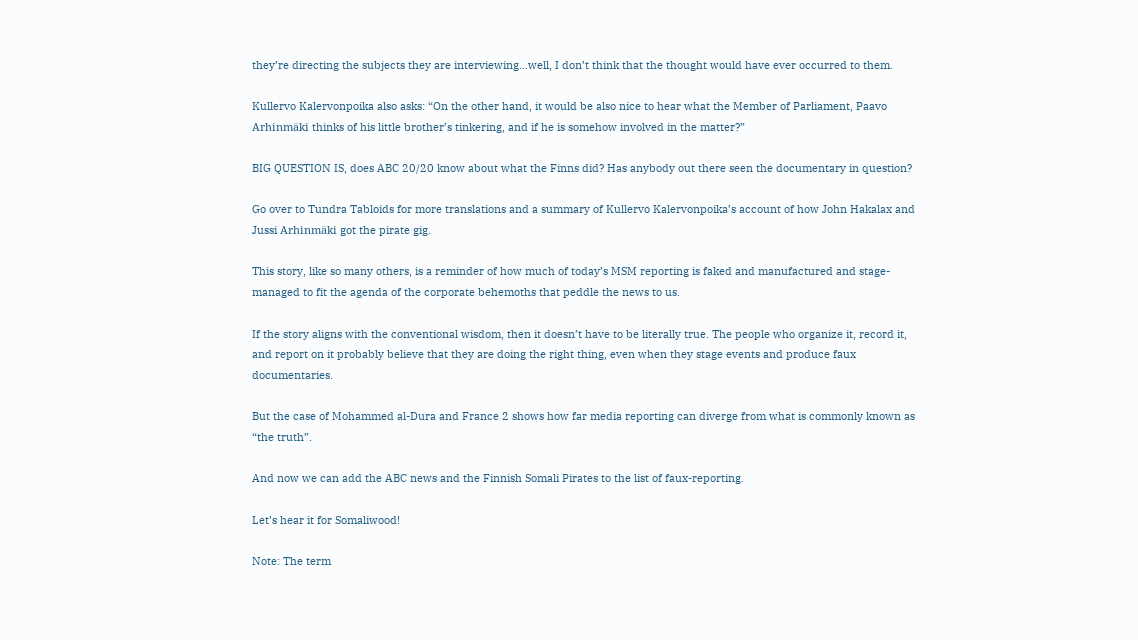they’re directing the subjects they are interviewing…well, I don’t think that the thought would have ever occurred to them.

Kullervo Kalervonpoika also asks: “On the other hand, it would be also nice to hear what the Member of Parliament, Paavo Arhinmäki thinks of his little brother’s tinkering, and if he is somehow involved in the matter?”

BIG QUESTION IS, does ABC 20/20 know about what the Finns did? Has anybody out there seen the documentary in question?

Go over to Tundra Tabloids for more translations and a summary of Kullervo Kalervonpoika’s account of how John Hakalax and Jussi Arhinmäki got the pirate gig.

This story, like so many others, is a reminder of how much of today’s MSM reporting is faked and manufactured and stage-managed to fit the agenda of the corporate behemoths that peddle the news to us.

If the story aligns with the conventional wisdom, then it doesn’t have to be literally true. The people who organize it, record it, and report on it probably believe that they are doing the right thing, even when they stage events and produce faux documentaries.

But the case of Mohammed al-Dura and France 2 shows how far media reporting can diverge from what is commonly known as “the truth”.

And now we can add the ABC news and the Finnish Somali Pirates to the list of faux-reporting.

Let’s hear it for Somaliwood!

Note: The term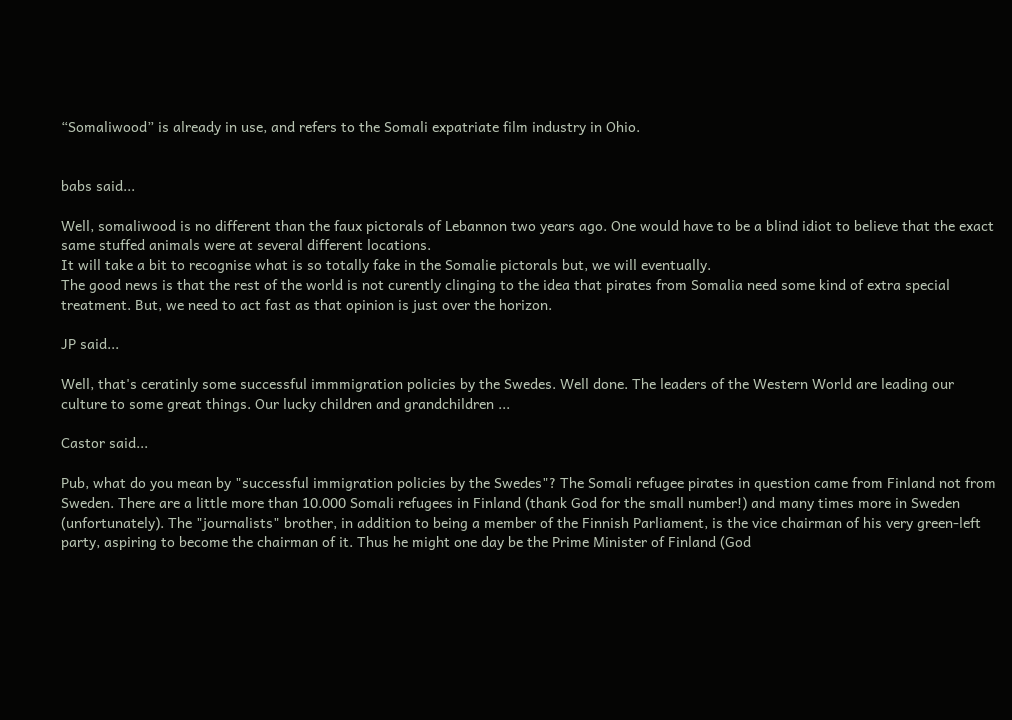“Somaliwood” is already in use, and refers to the Somali expatriate film industry in Ohio.


babs said...

Well, somaliwood is no different than the faux pictorals of Lebannon two years ago. One would have to be a blind idiot to believe that the exact same stuffed animals were at several different locations.
It will take a bit to recognise what is so totally fake in the Somalie pictorals but, we will eventually.
The good news is that the rest of the world is not curently clinging to the idea that pirates from Somalia need some kind of extra special treatment. But, we need to act fast as that opinion is just over the horizon.

JP said...

Well, that's ceratinly some successful immmigration policies by the Swedes. Well done. The leaders of the Western World are leading our culture to some great things. Our lucky children and grandchildren ...

Castor said...

Pub, what do you mean by "successful immigration policies by the Swedes"? The Somali refugee pirates in question came from Finland not from Sweden. There are a little more than 10.000 Somali refugees in Finland (thank God for the small number!) and many times more in Sweden (unfortunately). The "journalists" brother, in addition to being a member of the Finnish Parliament, is the vice chairman of his very green-left party, aspiring to become the chairman of it. Thus he might one day be the Prime Minister of Finland (God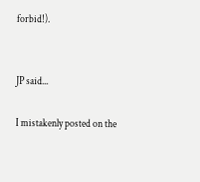forbid!).


JP said...

I mistakenly posted on the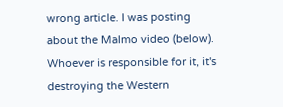wrong article. I was posting about the Malmo video (below). Whoever is responsible for it, it's destroying the Western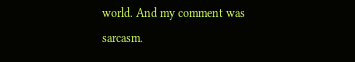world. And my comment was sarcasm.